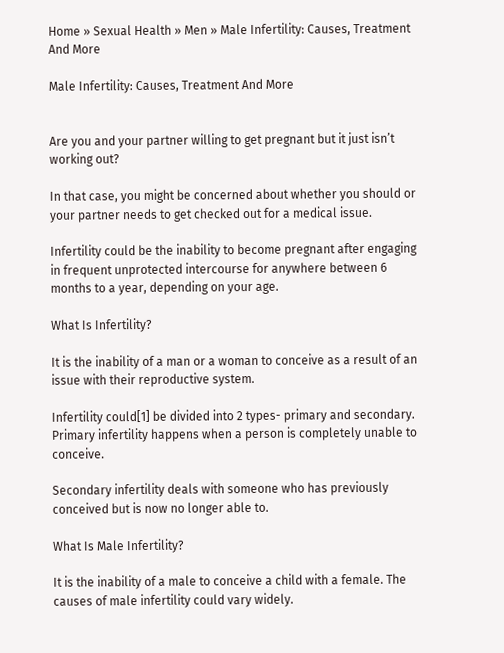Home » Sexual Health » Men » Male Infertility: Causes, Treatment And More

Male Infertility: Causes, Treatment And More


Are you and your partner willing to get pregnant but it just isn’t working out?

In that case, you might be concerned about whether you should or your partner needs to get checked out for a medical issue.

Infertility could be the inability to become pregnant after engaging in frequent unprotected intercourse for anywhere between 6 months to a year, depending on your age.

What Is Infertility?

It is the inability of a man or a woman to conceive as a result of an issue with their reproductive system.

Infertility could[1] be divided into 2 types- primary and secondary. Primary infertility happens when a person is completely unable to conceive.

Secondary infertility deals with someone who has previously conceived but is now no longer able to.

What Is Male Infertility?

It is the inability of a male to conceive a child with a female. The causes of male infertility could vary widely.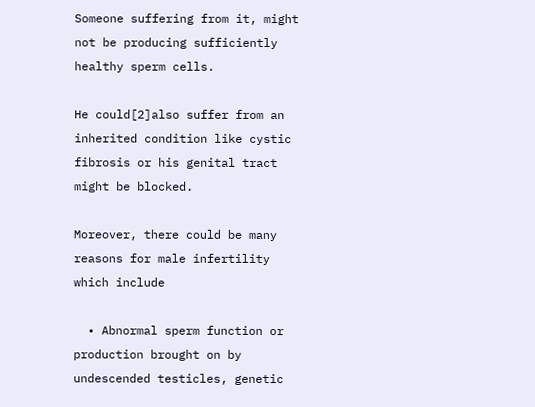Someone suffering from it, might not be producing sufficiently healthy sperm cells.

He could[2]also suffer from an inherited condition like cystic fibrosis or his genital tract might be blocked.

Moreover, there could be many reasons for male infertility which include

  • Abnormal sperm function or production brought on by undescended testicles, genetic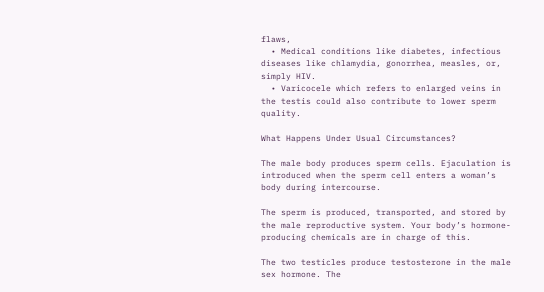flaws,
  • Medical conditions like diabetes, infectious diseases like chlamydia, gonorrhea, measles, or, simply HIV.
  • Varicocele which refers to enlarged veins in the testis could also contribute to lower sperm quality.

What Happens Under Usual Circumstances?

The male body produces sperm cells. Ejaculation is introduced when the sperm cell enters a woman’s body during intercourse.

The sperm is produced, transported, and stored by the male reproductive system. Your body’s hormone-producing chemicals are in charge of this.

The two testicles produce testosterone in the male sex hormone. The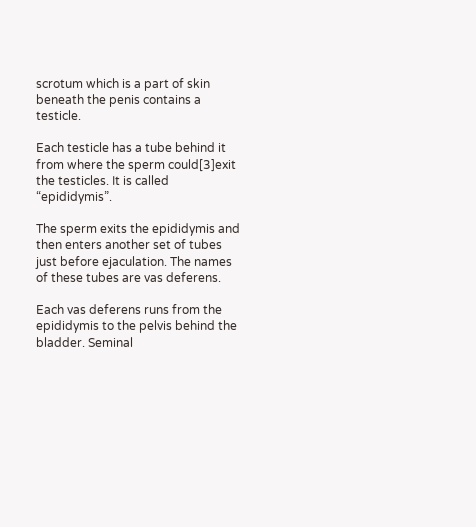scrotum which is a part of skin beneath the penis contains a testicle.

Each testicle has a tube behind it from where the sperm could[3]exit the testicles. It is called “epididymis”.

The sperm exits the epididymis and then enters another set of tubes just before ejaculation. The names of these tubes are vas deferens.

Each vas deferens runs from the epididymis to the pelvis behind the bladder. Seminal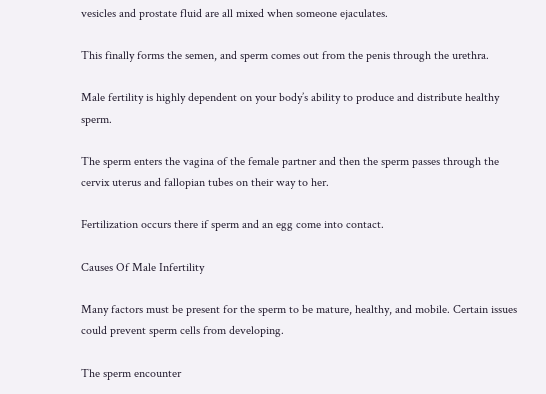vesicles and prostate fluid are all mixed when someone ejaculates.

This finally forms the semen, and sperm comes out from the penis through the urethra.

Male fertility is highly dependent on your body’s ability to produce and distribute healthy sperm.

The sperm enters the vagina of the female partner and then the sperm passes through the cervix uterus and fallopian tubes on their way to her.

Fertilization occurs there if sperm and an egg come into contact.

Causes Of Male Infertility

Many factors must be present for the sperm to be mature, healthy, and mobile. Certain issues could prevent sperm cells from developing.

The sperm encounter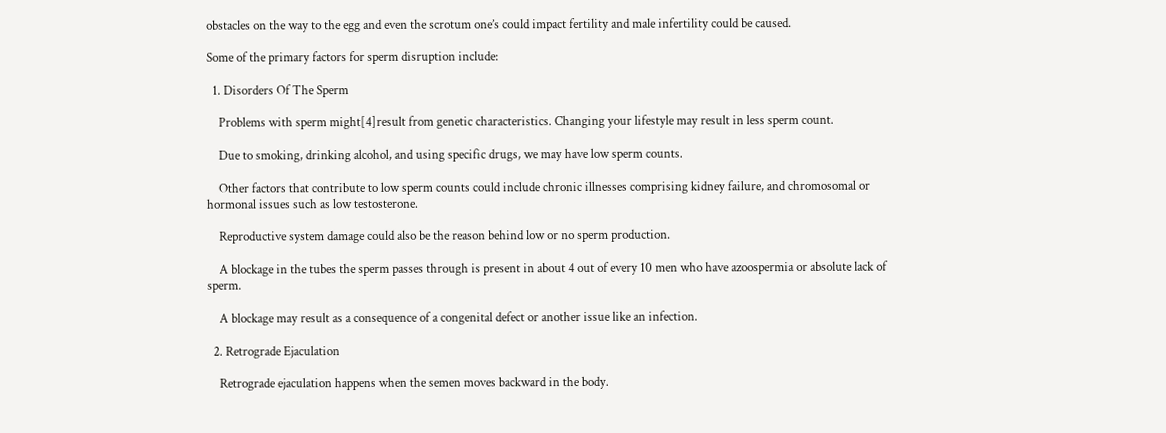obstacles on the way to the egg and even the scrotum one’s could impact fertility and male infertility could be caused.

Some of the primary factors for sperm disruption include:

  1. Disorders Of The Sperm

    Problems with sperm might[4]result from genetic characteristics. Changing your lifestyle may result in less sperm count.

    Due to smoking, drinking alcohol, and using specific drugs, we may have low sperm counts.

    Other factors that contribute to low sperm counts could include chronic illnesses comprising kidney failure, and chromosomal or hormonal issues such as low testosterone.

    Reproductive system damage could also be the reason behind low or no sperm production.

    A blockage in the tubes the sperm passes through is present in about 4 out of every 10 men who have azoospermia or absolute lack of sperm.

    A blockage may result as a consequence of a congenital defect or another issue like an infection.

  2. Retrograde Ejaculation

    Retrograde ejaculation happens when the semen moves backward in the body.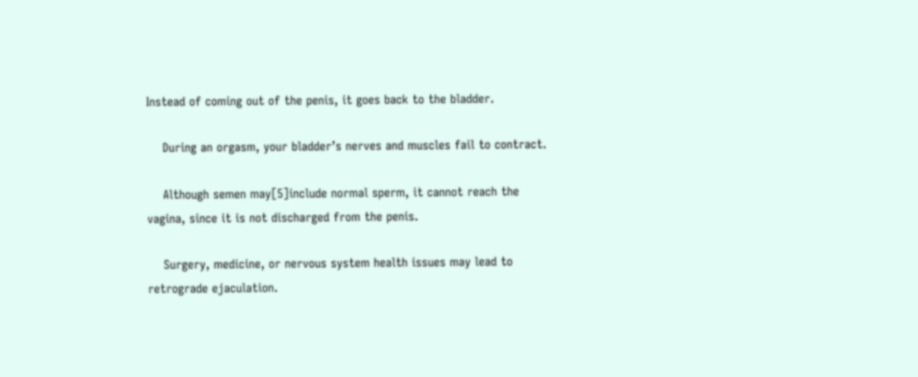Instead of coming out of the penis, it goes back to the bladder.

    During an orgasm, your bladder’s nerves and muscles fail to contract.

    Although semen may[5]include normal sperm, it cannot reach the vagina, since it is not discharged from the penis.

    Surgery, medicine, or nervous system health issues may lead to retrograde ejaculation.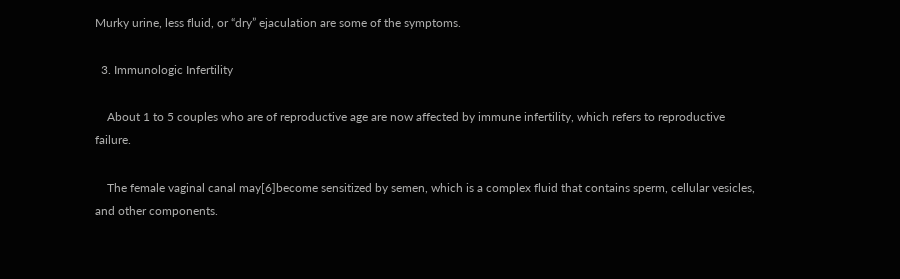Murky urine, less fluid, or “dry” ejaculation are some of the symptoms.

  3. Immunologic Infertility

    About 1 to 5 couples who are of reproductive age are now affected by immune infertility, which refers to reproductive failure.

    The female vaginal canal may[6]become sensitized by semen, which is a complex fluid that contains sperm, cellular vesicles, and other components.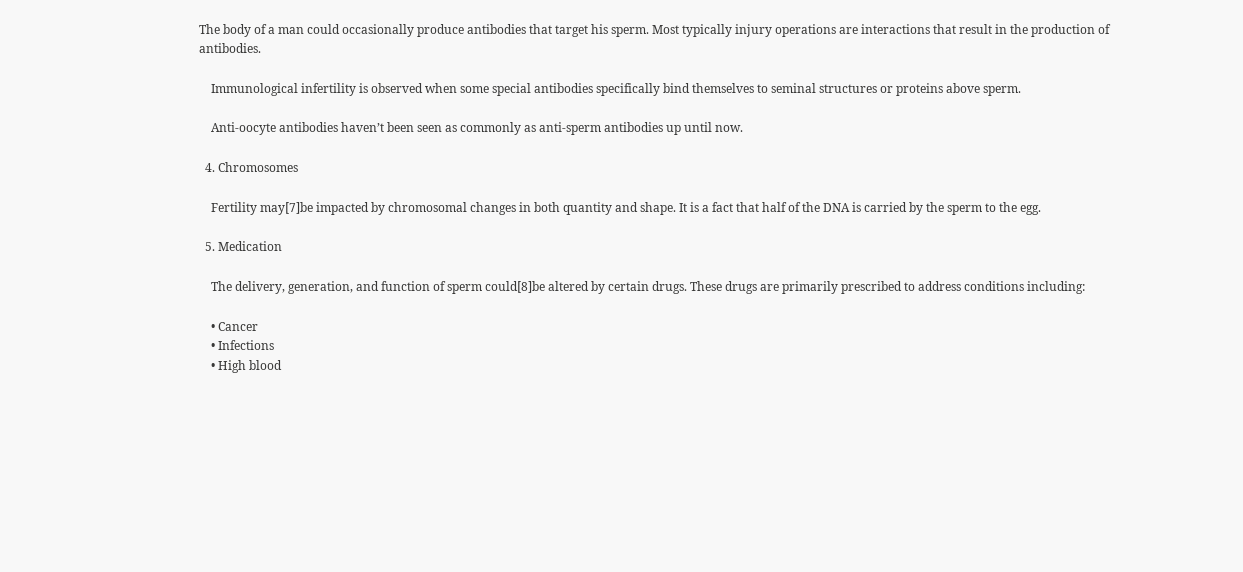The body of a man could occasionally produce antibodies that target his sperm. Most typically injury operations are interactions that result in the production of antibodies.

    Immunological infertility is observed when some special antibodies specifically bind themselves to seminal structures or proteins above sperm.

    Anti-oocyte antibodies haven’t been seen as commonly as anti-sperm antibodies up until now.

  4. Chromosomes

    Fertility may[7]be impacted by chromosomal changes in both quantity and shape. It is a fact that half of the DNA is carried by the sperm to the egg.

  5. Medication

    The delivery, generation, and function of sperm could[8]be altered by certain drugs. These drugs are primarily prescribed to address conditions including:

    • Cancer
    • Infections
    • High blood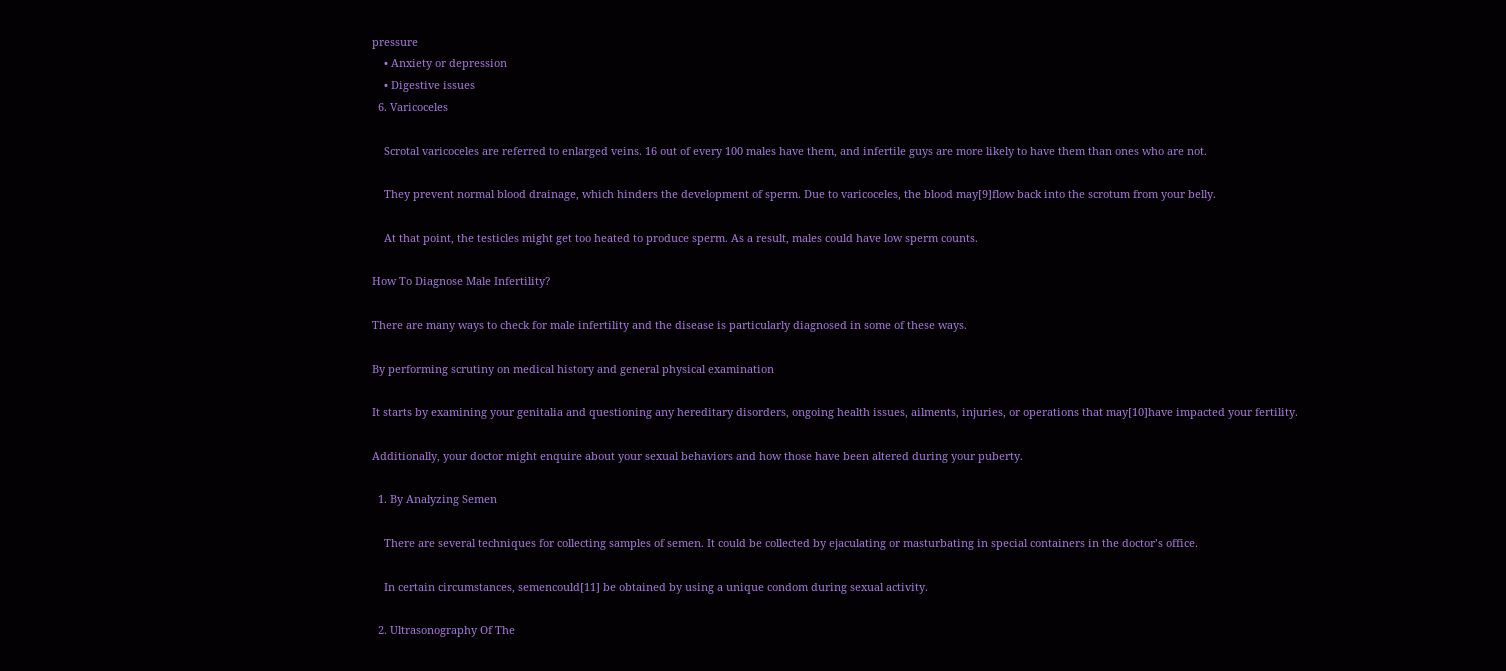pressure
    • Anxiety or depression
    • Digestive issues
  6. Varicoceles

    Scrotal varicoceles are referred to enlarged veins. 16 out of every 100 males have them, and infertile guys are more likely to have them than ones who are not.

    They prevent normal blood drainage, which hinders the development of sperm. Due to varicoceles, the blood may[9]flow back into the scrotum from your belly.

    At that point, the testicles might get too heated to produce sperm. As a result, males could have low sperm counts.

How To Diagnose Male Infertility?

There are many ways to check for male infertility and the disease is particularly diagnosed in some of these ways.

By performing scrutiny on medical history and general physical examination

It starts by examining your genitalia and questioning any hereditary disorders, ongoing health issues, ailments, injuries, or operations that may[10]have impacted your fertility.

Additionally, your doctor might enquire about your sexual behaviors and how those have been altered during your puberty.

  1. By Analyzing Semen

    There are several techniques for collecting samples of semen. It could be collected by ejaculating or masturbating in special containers in the doctor’s office.

    In certain circumstances, semencould[11] be obtained by using a unique condom during sexual activity.

  2. Ultrasonography Of The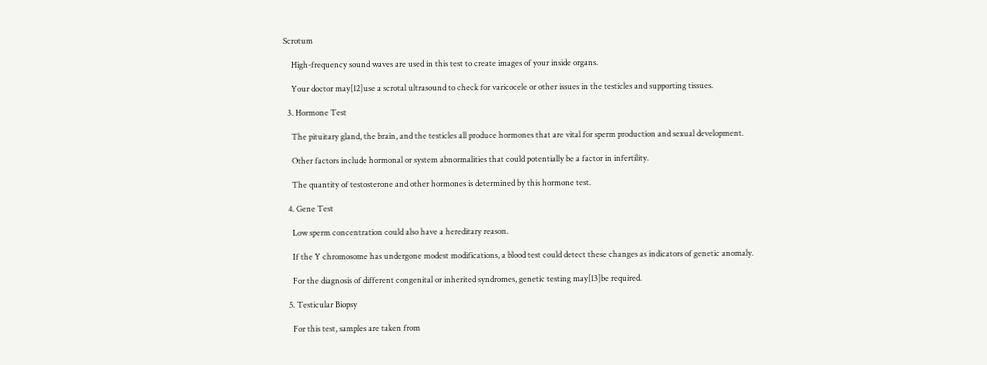Scrotum

    High-frequency sound waves are used in this test to create images of your inside organs.

    Your doctor may[12]use a scrotal ultrasound to check for varicocele or other issues in the testicles and supporting tissues.

  3. Hormone Test

    The pituitary gland, the brain, and the testicles all produce hormones that are vital for sperm production and sexual development.

    Other factors include hormonal or system abnormalities that could potentially be a factor in infertility.

    The quantity of testosterone and other hormones is determined by this hormone test.

  4. Gene Test

    Low sperm concentration could also have a hereditary reason.

    If the Y chromosome has undergone modest modifications, a blood test could detect these changes as indicators of genetic anomaly.

    For the diagnosis of different congenital or inherited syndromes, genetic testing may[13]be required.

  5. Testicular Biopsy

    For this test, samples are taken from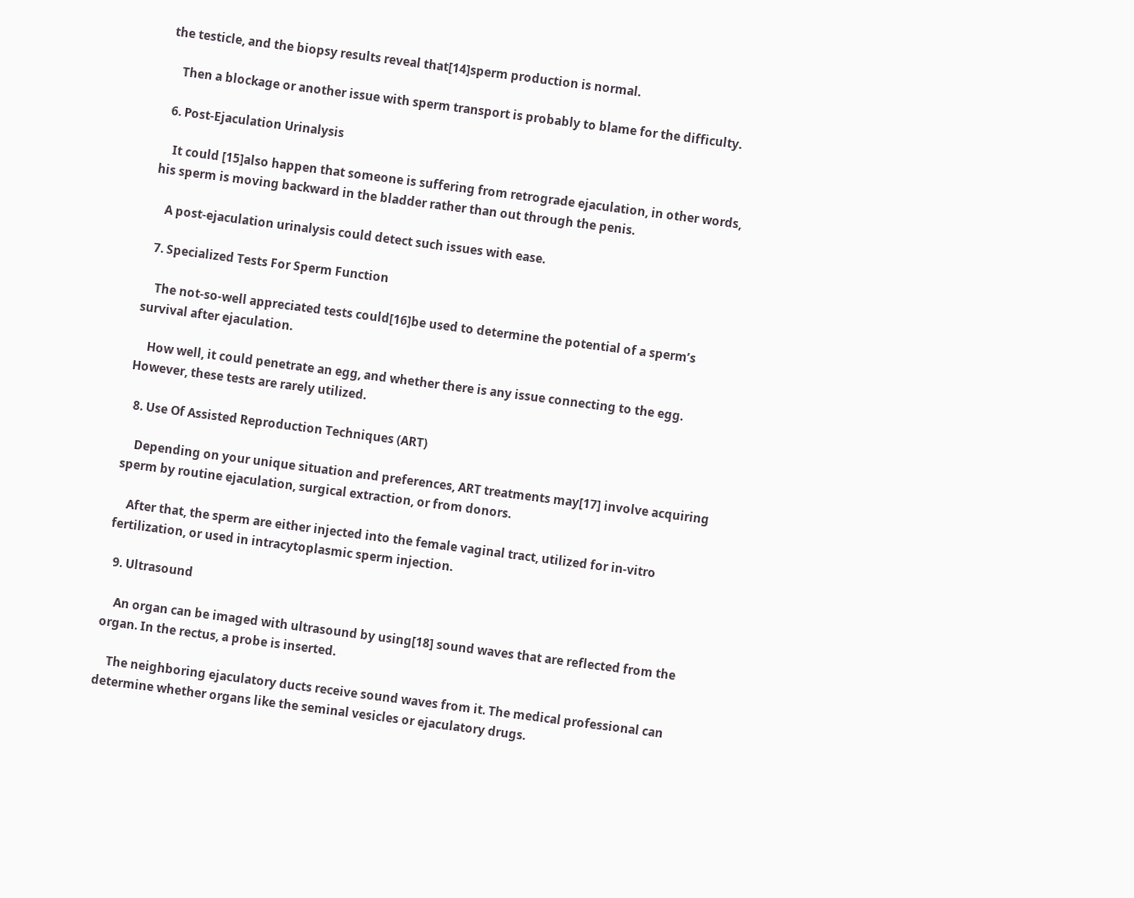the testicle, and the biopsy results reveal that[14]sperm production is normal.

    Then a blockage or another issue with sperm transport is probably to blame for the difficulty.

  6. Post-Ejaculation Urinalysis

    It could [15]also happen that someone is suffering from retrograde ejaculation, in other words, his sperm is moving backward in the bladder rather than out through the penis.

    A post-ejaculation urinalysis could detect such issues with ease.

  7. Specialized Tests For Sperm Function

    The not-so-well appreciated tests could[16]be used to determine the potential of a sperm’s survival after ejaculation.

    How well, it could penetrate an egg, and whether there is any issue connecting to the egg. However, these tests are rarely utilized.

  8. Use Of Assisted Reproduction Techniques (ART)

    Depending on your unique situation and preferences, ART treatments may[17] involve acquiring sperm by routine ejaculation, surgical extraction, or from donors.

    After that, the sperm are either injected into the female vaginal tract, utilized for in-vitro fertilization, or used in intracytoplasmic sperm injection.

  9. Ultrasound

    An organ can be imaged with ultrasound by using[18] sound waves that are reflected from the organ. In the rectus, a probe is inserted.

    The neighboring ejaculatory ducts receive sound waves from it. The medical professional can determine whether organs like the seminal vesicles or ejaculatory drugs.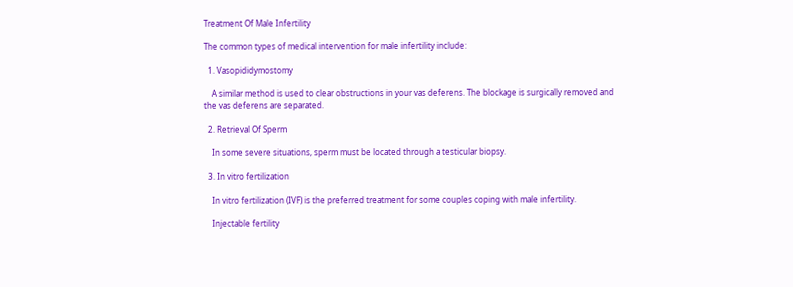Treatment Of Male Infertility

The common types of medical intervention for male infertility include:

  1. Vasopididymostomy

    A similar method is used to clear obstructions in your vas deferens. The blockage is surgically removed and the vas deferens are separated.

  2. Retrieval Of Sperm

    In some severe situations, sperm must be located through a testicular biopsy.

  3. In vitro fertilization

    In vitro fertilization (IVF) is the preferred treatment for some couples coping with male infertility.

    Injectable fertility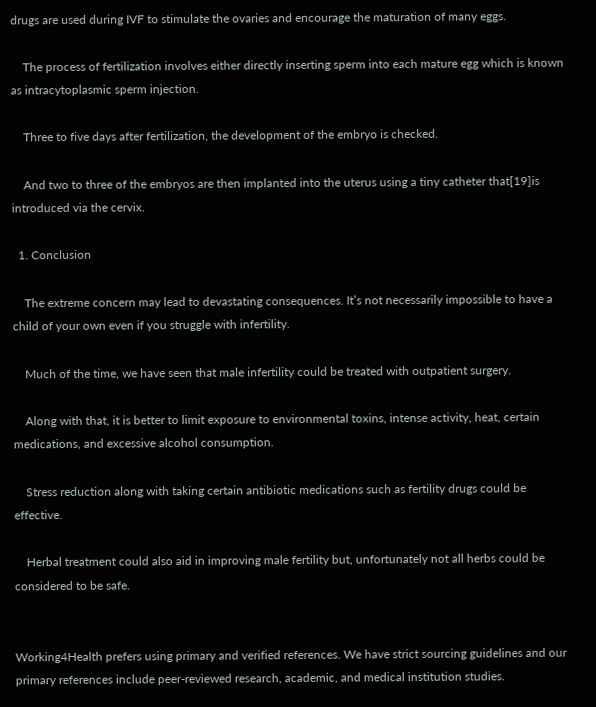drugs are used during IVF to stimulate the ovaries and encourage the maturation of many eggs.

    The process of fertilization involves either directly inserting sperm into each mature egg which is known as intracytoplasmic sperm injection.

    Three to five days after fertilization, the development of the embryo is checked.

    And two to three of the embryos are then implanted into the uterus using a tiny catheter that[19]is introduced via the cervix.

  1. Conclusion

    The extreme concern may lead to devastating consequences. It’s not necessarily impossible to have a child of your own even if you struggle with infertility.

    Much of the time, we have seen that male infertility could be treated with outpatient surgery.

    Along with that, it is better to limit exposure to environmental toxins, intense activity, heat, certain medications, and excessive alcohol consumption.

    Stress reduction along with taking certain antibiotic medications such as fertility drugs could be effective.

    Herbal treatment could also aid in improving male fertility but, unfortunately not all herbs could be considered to be safe.


Working4Health prefers using primary and verified references. We have strict sourcing guidelines and our primary references include peer-reviewed research, academic, and medical institution studies.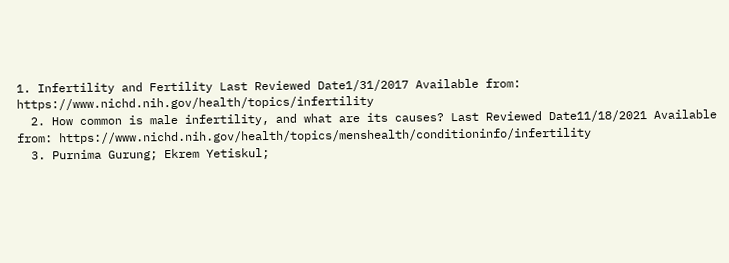1. Infertility and Fertility Last Reviewed Date1/31/2017 Available from: https://www.nichd.nih.gov/health/topics/infertility
  2. How common is male infertility, and what are its causes? Last Reviewed Date11/18/2021 Available from: https://www.nichd.nih.gov/health/topics/menshealth/conditioninfo/infertility
  3. Purnima Gurung; Ekrem Yetiskul;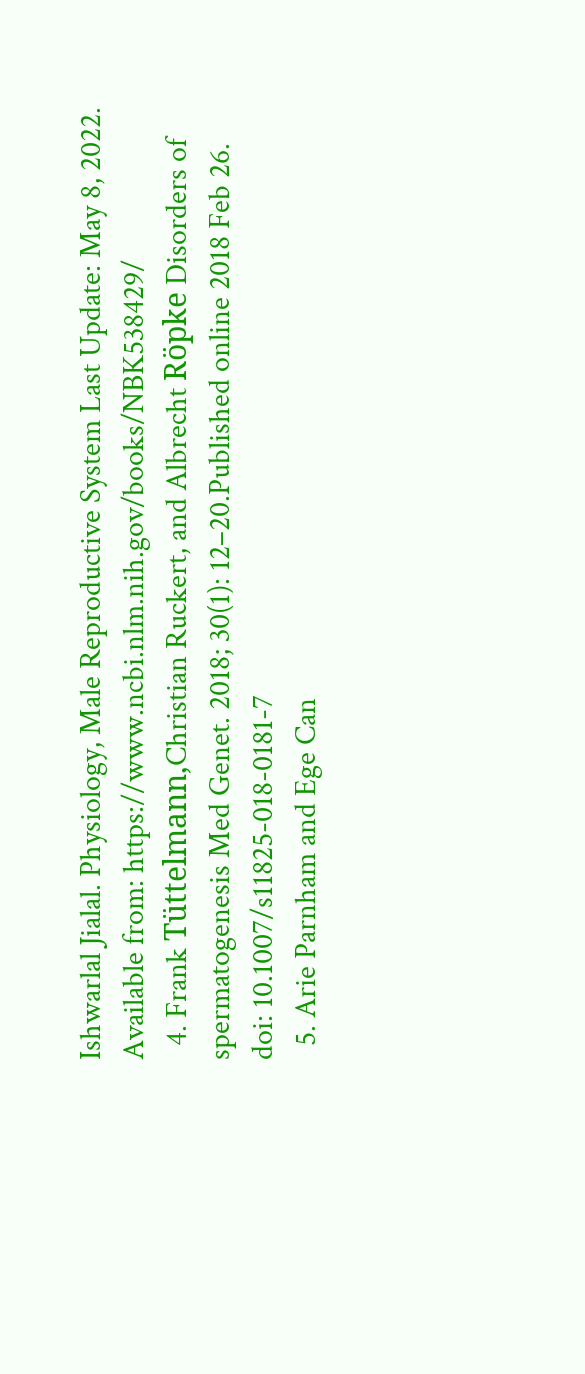Ishwarlal Jialal. Physiology, Male Reproductive System Last Update: May 8, 2022. Available from: https://www.ncbi.nlm.nih.gov/books/NBK538429/
  4. Frank Tüttelmann,Christian Ruckert, and Albrecht Röpke Disorders of spermatogenesis Med Genet. 2018; 30(1): 12–20.Published online 2018 Feb 26. doi: 10.1007/s11825-018-0181-7
  5. Arie Parnham and Ege Can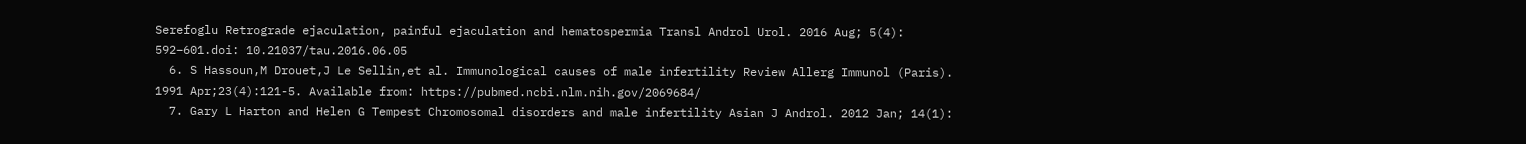Serefoglu Retrograde ejaculation, painful ejaculation and hematospermia Transl Androl Urol. 2016 Aug; 5(4): 592–601.doi: 10.21037/tau.2016.06.05
  6. S Hassoun,M Drouet,J Le Sellin,et al. Immunological causes of male infertility Review Allerg Immunol (Paris). 1991 Apr;23(4):121-5. Available from: https://pubmed.ncbi.nlm.nih.gov/2069684/
  7. Gary L Harton and Helen G Tempest Chromosomal disorders and male infertility Asian J Androl. 2012 Jan; 14(1):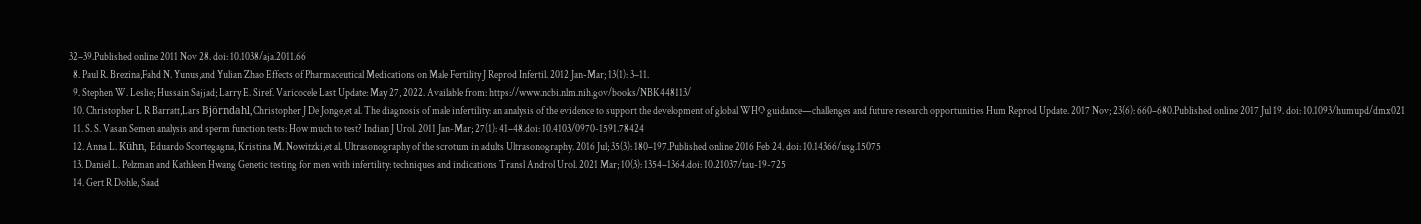32–39.Published online 2011 Nov 28. doi: 10.1038/aja.2011.66
  8. Paul R. Brezina,Fahd N. Yunus,and Yulian Zhao Effects of Pharmaceutical Medications on Male Fertility J Reprod Infertil. 2012 Jan-Mar; 13(1): 3–11.
  9. Stephen W. Leslie; Hussain Sajjad; Larry E. Siref. Varicocele Last Update: May 27, 2022. Available from: https://www.ncbi.nlm.nih.gov/books/NBK448113/
  10. Christopher L R Barratt,Lars Björndahl,Christopher J De Jonge,et al. The diagnosis of male infertility: an analysis of the evidence to support the development of global WHO guidance—challenges and future research opportunities Hum Reprod Update. 2017 Nov; 23(6): 660–680.Published online 2017 Jul 19. doi: 10.1093/humupd/dmx021
  11. S. S. Vasan Semen analysis and sperm function tests: How much to test? Indian J Urol. 2011 Jan-Mar; 27(1): 41–48.doi: 10.4103/0970-1591.78424
  12. Anna L. Kühn, Eduardo Scortegagna, Kristina M. Nowitzki,et al. Ultrasonography of the scrotum in adults Ultrasonography. 2016 Jul; 35(3): 180–197.Published online 2016 Feb 24. doi: 10.14366/usg.15075
  13. Daniel L. Pelzman and Kathleen Hwang Genetic testing for men with infertility: techniques and indications Transl Androl Urol. 2021 Mar; 10(3): 1354–1364.doi: 10.21037/tau-19-725
  14. Gert R Dohle, Saad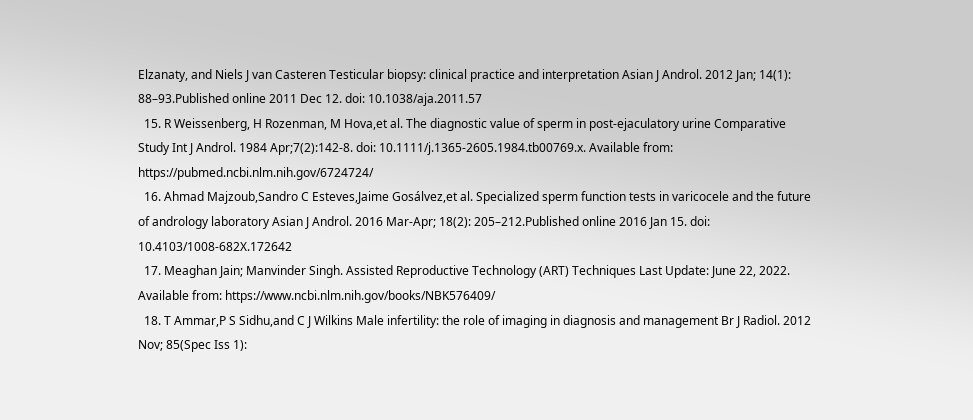Elzanaty, and Niels J van Casteren Testicular biopsy: clinical practice and interpretation Asian J Androl. 2012 Jan; 14(1): 88–93.Published online 2011 Dec 12. doi: 10.1038/aja.2011.57
  15. R Weissenberg, H Rozenman, M Hova,et al. The diagnostic value of sperm in post-ejaculatory urine Comparative Study Int J Androl. 1984 Apr;7(2):142-8. doi: 10.1111/j.1365-2605.1984.tb00769.x. Available from: https://pubmed.ncbi.nlm.nih.gov/6724724/
  16. Ahmad Majzoub,Sandro C Esteves,Jaime Gosálvez,et al. Specialized sperm function tests in varicocele and the future of andrology laboratory Asian J Androl. 2016 Mar-Apr; 18(2): 205–212.Published online 2016 Jan 15. doi: 10.4103/1008-682X.172642
  17. Meaghan Jain; Manvinder Singh. Assisted Reproductive Technology (ART) Techniques Last Update: June 22, 2022. Available from: https://www.ncbi.nlm.nih.gov/books/NBK576409/
  18. T Ammar,P S Sidhu,and C J Wilkins Male infertility: the role of imaging in diagnosis and management Br J Radiol. 2012 Nov; 85(Spec Iss 1):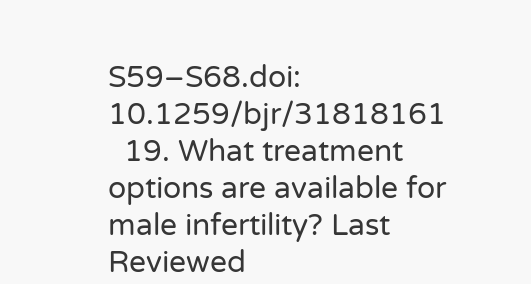S59–S68.doi: 10.1259/bjr/31818161
  19. What treatment options are available for male infertility? Last Reviewed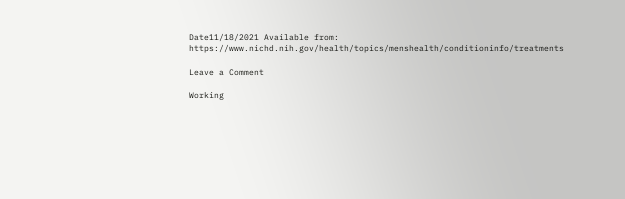Date11/18/2021 Available from: https://www.nichd.nih.gov/health/topics/menshealth/conditioninfo/treatments

Leave a Comment

Working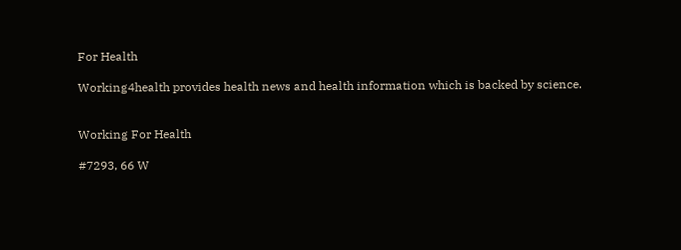For Health

Working4health provides health news and health information which is backed by science.


Working For Health

#7293, 66 W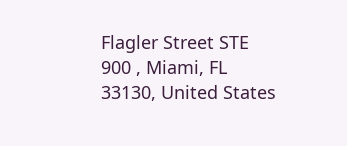Flagler Street STE 900 , Miami, FL 33130, United States